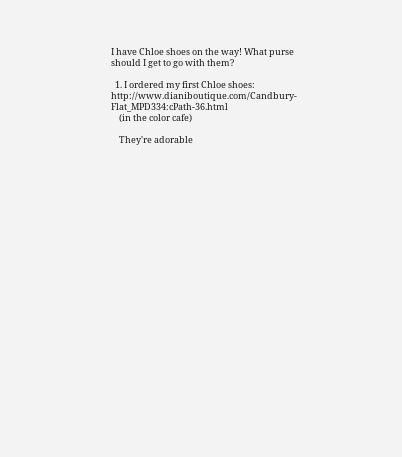I have Chloe shoes on the way! What purse should I get to go with them?

  1. I ordered my first Chloe shoes: http://www.dianiboutique.com/Candbury-Flat_MPD334:cPath-36.html
    (in the color cafe)

    They're adorable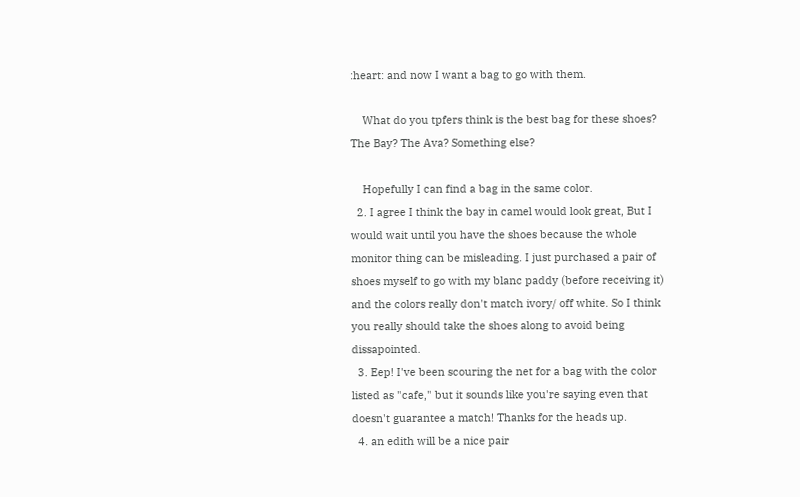:heart: and now I want a bag to go with them.

    What do you tpfers think is the best bag for these shoes? The Bay? The Ava? Something else?

    Hopefully I can find a bag in the same color.
  2. I agree I think the bay in camel would look great, But I would wait until you have the shoes because the whole monitor thing can be misleading. I just purchased a pair of shoes myself to go with my blanc paddy (before receiving it) and the colors really don't match ivory/ off white. So I think you really should take the shoes along to avoid being dissapointed.
  3. Eep! I've been scouring the net for a bag with the color listed as "cafe," but it sounds like you're saying even that doesn't guarantee a match! Thanks for the heads up.
  4. an edith will be a nice pair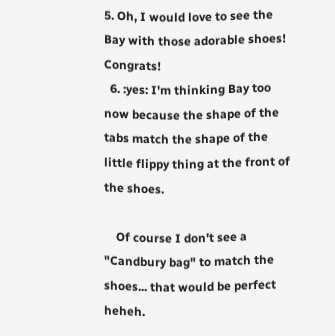5. Oh, I would love to see the Bay with those adorable shoes! Congrats!
  6. :yes: I'm thinking Bay too now because the shape of the tabs match the shape of the little flippy thing at the front of the shoes.

    Of course I don't see a "Candbury bag" to match the shoes... that would be perfect heheh.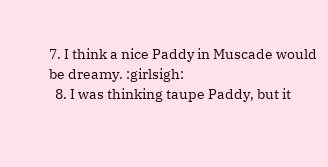7. I think a nice Paddy in Muscade would be dreamy. :girlsigh:
  8. I was thinking taupe Paddy, but it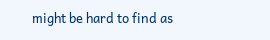might be hard to find as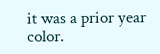it was a prior year color.